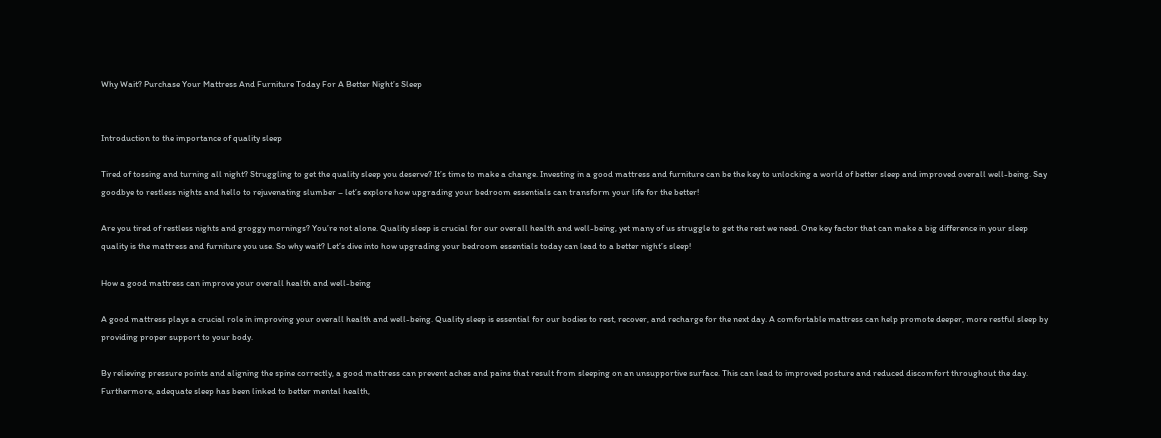Why Wait? Purchase Your Mattress And Furniture Today For A Better Night’s Sleep


Introduction to the importance of quality sleep

Tired of tossing and turning all night? Struggling to get the quality sleep you deserve? It’s time to make a change. Investing in a good mattress and furniture can be the key to unlocking a world of better sleep and improved overall well-being. Say goodbye to restless nights and hello to rejuvenating slumber – let’s explore how upgrading your bedroom essentials can transform your life for the better!

Are you tired of restless nights and groggy mornings? You’re not alone. Quality sleep is crucial for our overall health and well-being, yet many of us struggle to get the rest we need. One key factor that can make a big difference in your sleep quality is the mattress and furniture you use. So why wait? Let’s dive into how upgrading your bedroom essentials today can lead to a better night’s sleep!

How a good mattress can improve your overall health and well-being

A good mattress plays a crucial role in improving your overall health and well-being. Quality sleep is essential for our bodies to rest, recover, and recharge for the next day. A comfortable mattress can help promote deeper, more restful sleep by providing proper support to your body.

By relieving pressure points and aligning the spine correctly, a good mattress can prevent aches and pains that result from sleeping on an unsupportive surface. This can lead to improved posture and reduced discomfort throughout the day. Furthermore, adequate sleep has been linked to better mental health,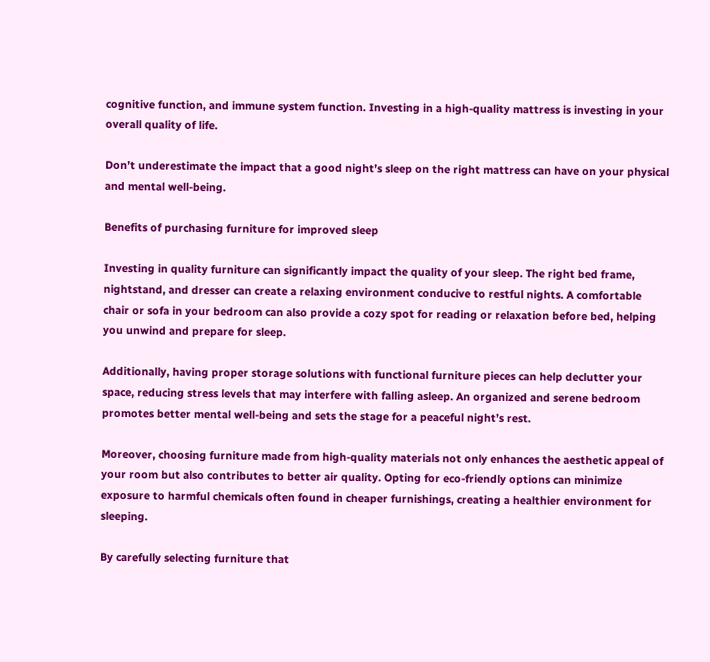cognitive function, and immune system function. Investing in a high-quality mattress is investing in your overall quality of life.

Don’t underestimate the impact that a good night’s sleep on the right mattress can have on your physical and mental well-being.

Benefits of purchasing furniture for improved sleep

Investing in quality furniture can significantly impact the quality of your sleep. The right bed frame, nightstand, and dresser can create a relaxing environment conducive to restful nights. A comfortable chair or sofa in your bedroom can also provide a cozy spot for reading or relaxation before bed, helping you unwind and prepare for sleep.

Additionally, having proper storage solutions with functional furniture pieces can help declutter your space, reducing stress levels that may interfere with falling asleep. An organized and serene bedroom promotes better mental well-being and sets the stage for a peaceful night’s rest.

Moreover, choosing furniture made from high-quality materials not only enhances the aesthetic appeal of your room but also contributes to better air quality. Opting for eco-friendly options can minimize exposure to harmful chemicals often found in cheaper furnishings, creating a healthier environment for sleeping.

By carefully selecting furniture that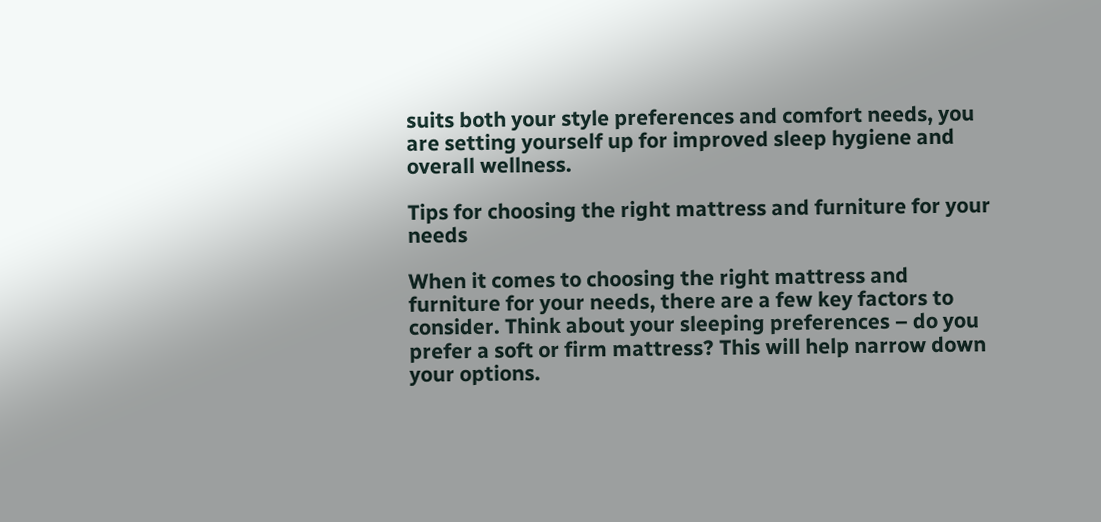suits both your style preferences and comfort needs, you are setting yourself up for improved sleep hygiene and overall wellness.

Tips for choosing the right mattress and furniture for your needs

When it comes to choosing the right mattress and furniture for your needs, there are a few key factors to consider. Think about your sleeping preferences – do you prefer a soft or firm mattress? This will help narrow down your options.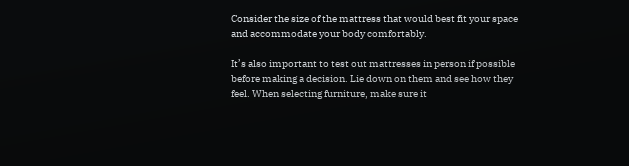Consider the size of the mattress that would best fit your space and accommodate your body comfortably.

It’s also important to test out mattresses in person if possible before making a decision. Lie down on them and see how they feel. When selecting furniture, make sure it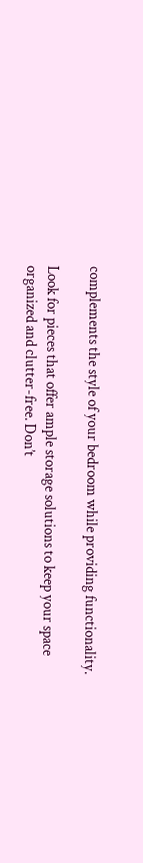complements the style of your bedroom while providing functionality.

Look for pieces that offer ample storage solutions to keep your space organized and clutter-free. Don’t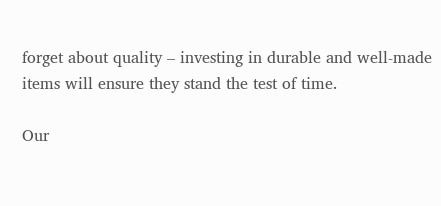forget about quality – investing in durable and well-made items will ensure they stand the test of time.

Our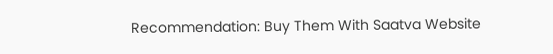Recommendation: Buy Them With Saatva Website